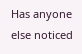Has anyone else noticed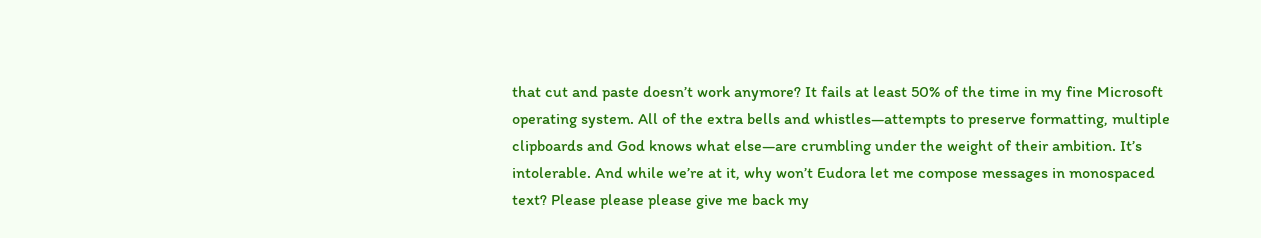that cut and paste doesn’t work anymore? It fails at least 50% of the time in my fine Microsoft operating system. All of the extra bells and whistles—attempts to preserve formatting, multiple clipboards and God knows what else—are crumbling under the weight of their ambition. It’s intolerable. And while we’re at it, why won’t Eudora let me compose messages in monospaced text? Please please please give me back my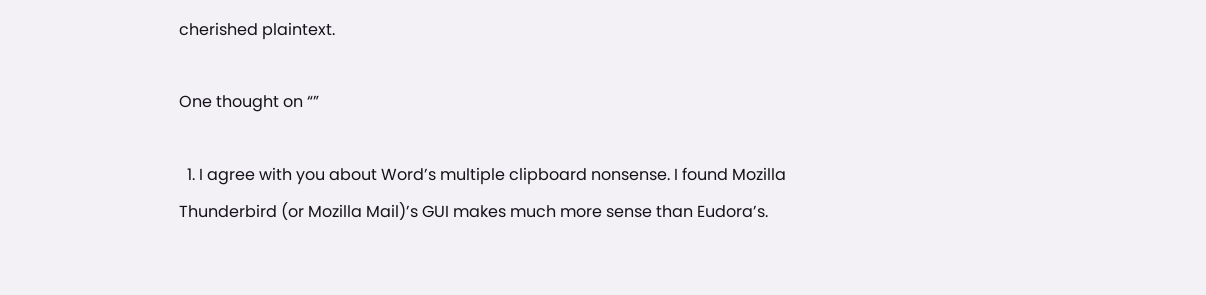cherished plaintext.

One thought on “”

  1. I agree with you about Word’s multiple clipboard nonsense. I found Mozilla Thunderbird (or Mozilla Mail)’s GUI makes much more sense than Eudora’s.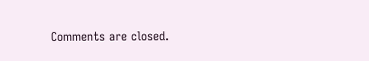Comments are closed.